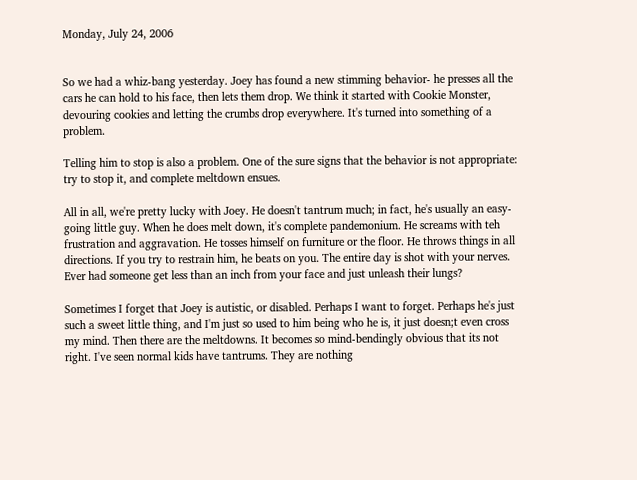Monday, July 24, 2006


So we had a whiz-bang yesterday. Joey has found a new stimming behavior- he presses all the cars he can hold to his face, then lets them drop. We think it started with Cookie Monster, devouring cookies and letting the crumbs drop everywhere. It's turned into something of a problem.

Telling him to stop is also a problem. One of the sure signs that the behavior is not appropriate: try to stop it, and complete meltdown ensues.

All in all, we're pretty lucky with Joey. He doesn't tantrum much; in fact, he's usually an easy-going little guy. When he does melt down, it's complete pandemonium. He screams with teh frustration and aggravation. He tosses himself on furniture or the floor. He throws things in all directions. If you try to restrain him, he beats on you. The entire day is shot with your nerves. Ever had someone get less than an inch from your face and just unleash their lungs?

Sometimes I forget that Joey is autistic, or disabled. Perhaps I want to forget. Perhaps he's just such a sweet little thing, and I'm just so used to him being who he is, it just doesn;t even cross my mind. Then there are the meltdowns. It becomes so mind-bendingly obvious that its not right. I've seen normal kids have tantrums. They are nothing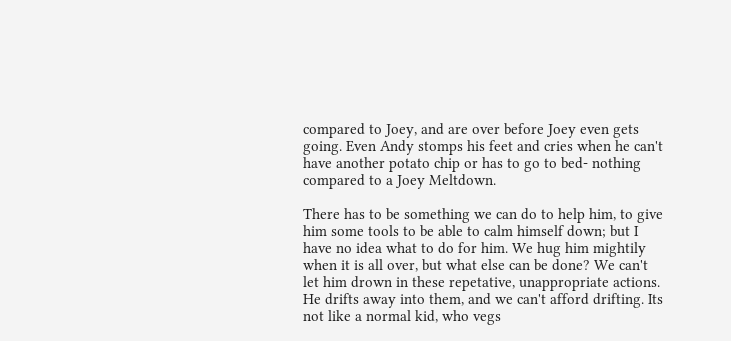compared to Joey, and are over before Joey even gets going. Even Andy stomps his feet and cries when he can't have another potato chip or has to go to bed- nothing compared to a Joey Meltdown.

There has to be something we can do to help him, to give him some tools to be able to calm himself down; but I have no idea what to do for him. We hug him mightily when it is all over, but what else can be done? We can't let him drown in these repetative, unappropriate actions. He drifts away into them, and we can't afford drifting. Its not like a normal kid, who vegs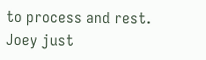to process and rest. Joey just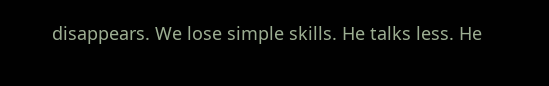disappears. We lose simple skills. He talks less. He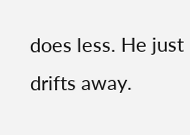does less. He just drifts away.